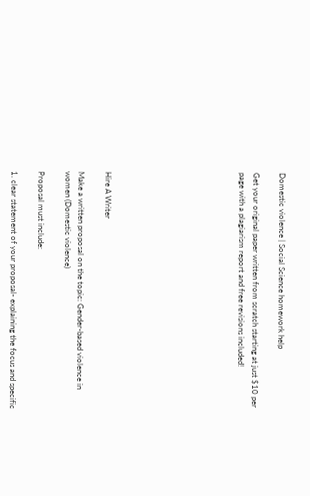Domestic violence | Social Science homework help

Get your original paper written from scratch starting at just $10 per page with a plagiarism report and free revisions included!









Hire A Writer

Make a written proposal on the topic: Gender-based violence in women (Domestic violence)

Proposal must include:

1. clear statement of your proposal- explaining the focus and specific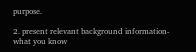purpose.

2. present relevant background information- what you know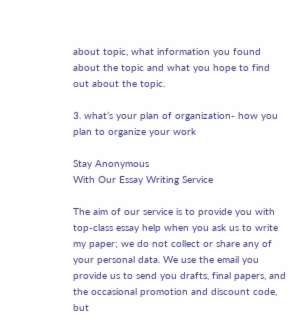about topic, what information you found about the topic and what you hope to find out about the topic.

3. what’s your plan of organization- how you plan to organize your work

Stay Anonymous
With Our Essay Writing Service

The aim of our service is to provide you with top-class essay help when you ask us to write my paper; we do not collect or share any of your personal data. We use the email you provide us to send you drafts, final papers, and the occasional promotion and discount code, but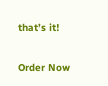that’s it!

Order Now